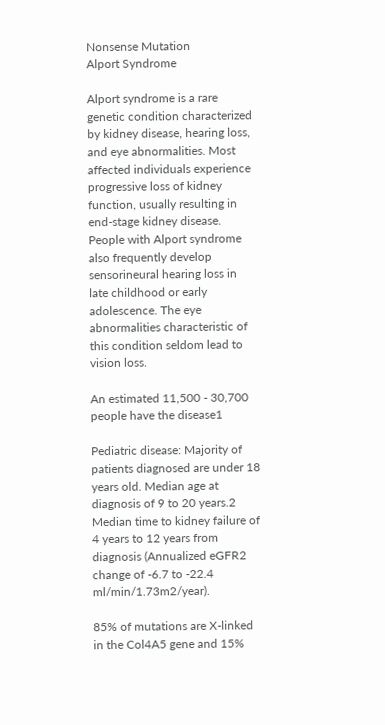Nonsense Mutation
Alport Syndrome

Alport syndrome is a rare genetic condition characterized by kidney disease, hearing loss, and eye abnormalities. Most affected individuals experience progressive loss of kidney function, usually resulting in end-stage kidney disease. People with Alport syndrome also frequently develop sensorineural hearing loss in late childhood or early adolescence. The eye abnormalities characteristic of this condition seldom lead to vision loss.

An estimated 11,500 - 30,700 people have the disease1

Pediatric disease: Majority of patients diagnosed are under 18 years old. Median age at diagnosis of 9 to 20 years.2
Median time to kidney failure of 4 years to 12 years from diagnosis (Annualized eGFR2 change of -6.7 to -22.4 ml/min/1.73m2/year).

85% of mutations are X-linked in the Col4A5 gene and 15%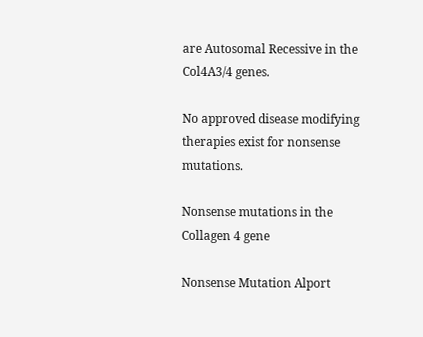are Autosomal Recessive in the Col4A3/4 genes.

No approved disease modifying therapies exist for nonsense mutations.

Nonsense mutations in the Collagen 4 gene

Nonsense Mutation Alport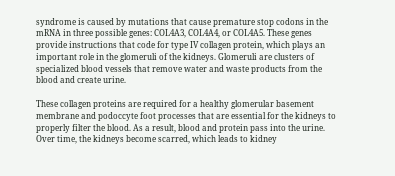syndrome is caused by mutations that cause premature stop codons in the mRNA in three possible genes: COL4A3, COL4A4, or COL4A5. These genes provide instructions that code for type IV collagen protein, which plays an important role in the glomeruli of the kidneys. Glomeruli are clusters of specialized blood vessels that remove water and waste products from the blood and create urine.

These collagen proteins are required for a healthy glomerular basement membrane and podoccyte foot processes that are essential for the kidneys to properly filter the blood. As a result, blood and protein pass into the urine. Over time, the kidneys become scarred, which leads to kidney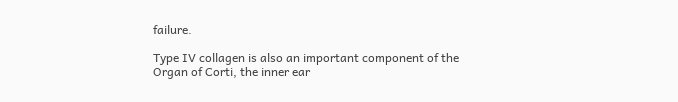failure.

Type IV collagen is also an important component of the Organ of Corti, the inner ear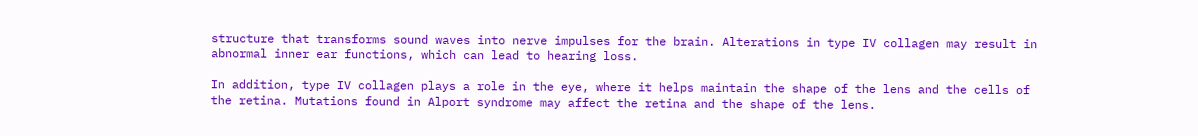structure that transforms sound waves into nerve impulses for the brain. Alterations in type IV collagen may result in abnormal inner ear functions, which can lead to hearing loss.

In addition, type IV collagen plays a role in the eye, where it helps maintain the shape of the lens and the cells of the retina. Mutations found in Alport syndrome may affect the retina and the shape of the lens.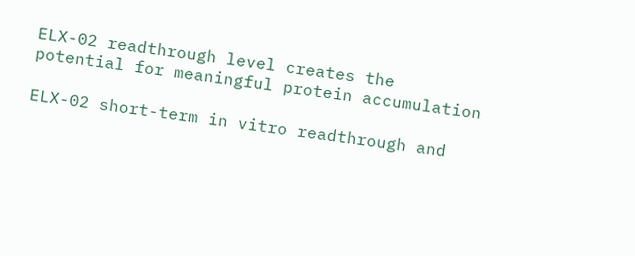ELX-02 readthrough level creates the potential for meaningful protein accumulation

ELX-02 short-term in vitro readthrough and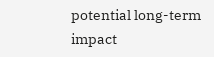potential long-term impact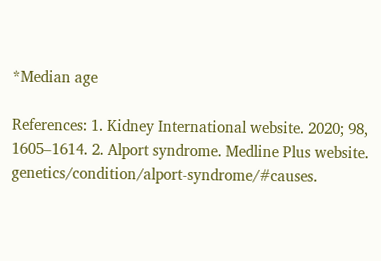*Median age

References: 1. Kidney International website. 2020; 98, 1605–1614. 2. Alport syndrome. Medline Plus website. genetics/condition/alport-syndrome/#causes.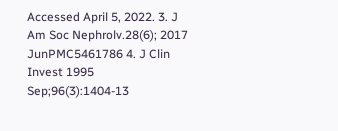Accessed April 5, 2022. 3. J Am Soc Nephrolv.28(6); 2017 JunPMC5461786 4. J Clin Invest 1995 Sep;96(3):1404-13